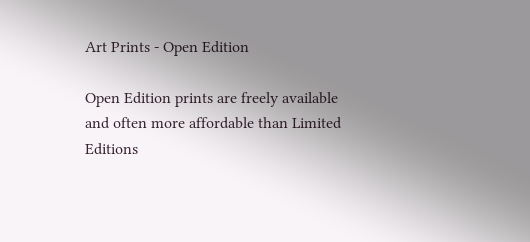Art Prints - Open Edition

Open Edition prints are freely available and often more affordable than Limited Editions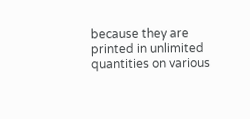because they are printed in unlimited quantities on various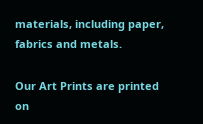materials, including paper, fabrics and metals.

Our Art Prints are printed on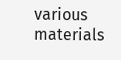various materials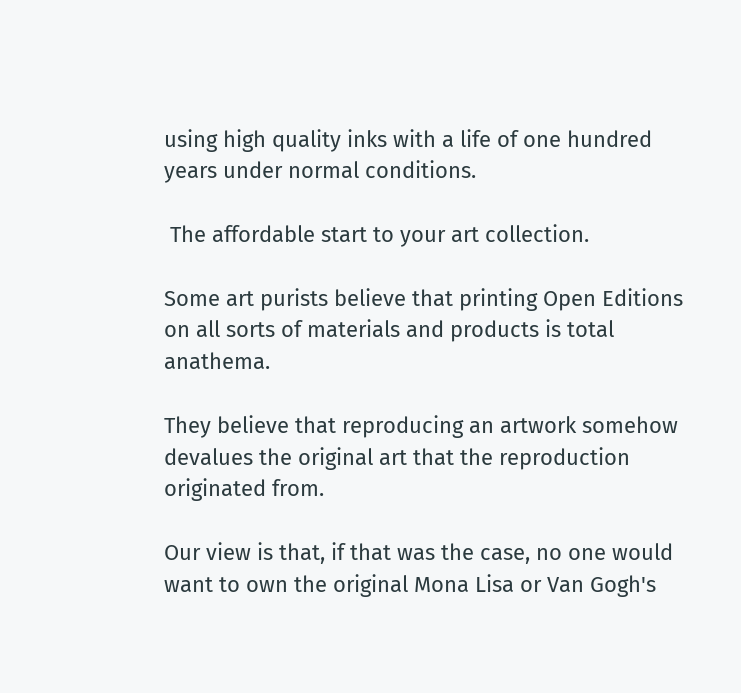using high quality inks with a life of one hundred years under normal conditions.

 The affordable start to your art collection.

Some art purists believe that printing Open Editions on all sorts of materials and products is total anathema.

They believe that reproducing an artwork somehow devalues the original art that the reproduction originated from.

Our view is that, if that was the case, no one would want to own the original Mona Lisa or Van Gogh's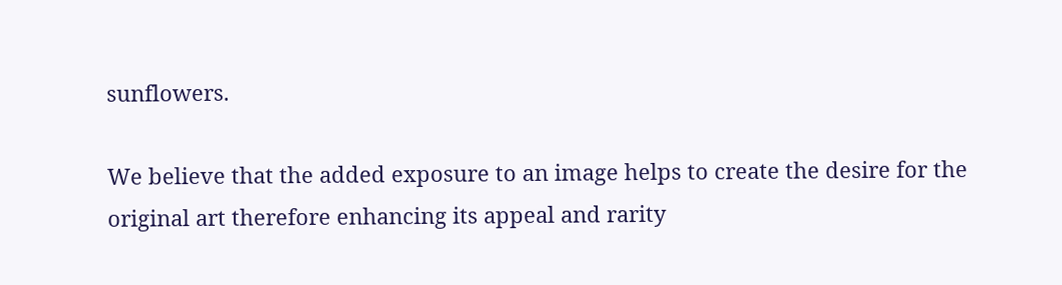sunflowers.

We believe that the added exposure to an image helps to create the desire for the original art therefore enhancing its appeal and rarity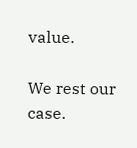value.

We rest our case.